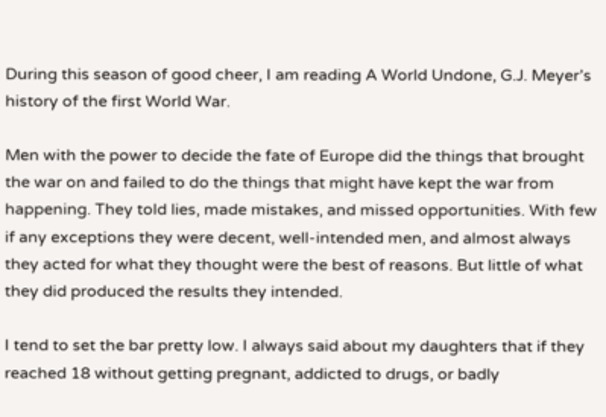During this season of good cheer, I am reading A World Undone, G.J. Meyer’s history of the first World War.

Men with the power to decide the fate of Europe did the things that brought the war on and failed to do the things that might have kept the war from happening. They told lies, made mistakes, and missed opportunities. With few if any exceptions they were decent, well-intended men, and almost always they acted for what they thought were the best of reasons. But little of what they did produced the results they intended.

I tend to set the bar pretty low. I always said about my daughters that if they reached 18 without getting pregnant, addicted to drugs, or badly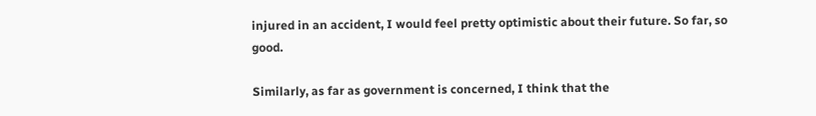injured in an accident, I would feel pretty optimistic about their future. So far, so good.

Similarly, as far as government is concerned, I think that the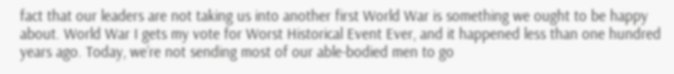fact that our leaders are not taking us into another first World War is something we ought to be happy about. World War I gets my vote for Worst Historical Event Ever, and it happened less than one hundred years ago. Today, we’re not sending most of our able-bodied men to go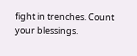fight in trenches. Count your blessings.